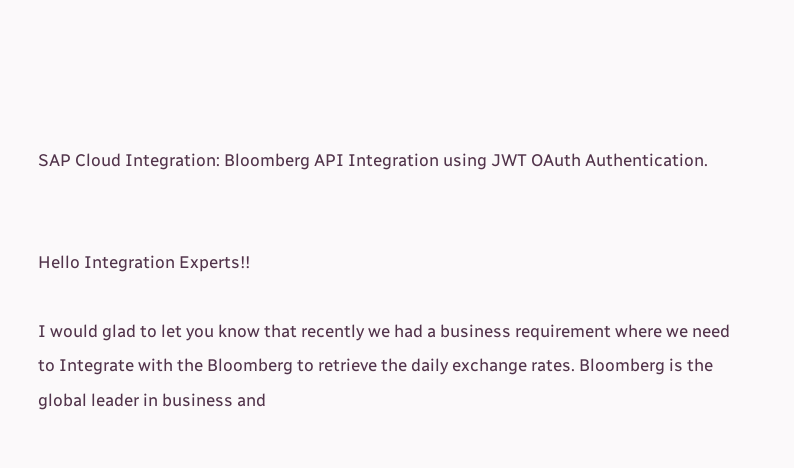SAP Cloud Integration: Bloomberg API Integration using JWT OAuth Authentication.


Hello Integration Experts!!

I would glad to let you know that recently we had a business requirement where we need to Integrate with the Bloomberg to retrieve the daily exchange rates. Bloomberg is the global leader in business and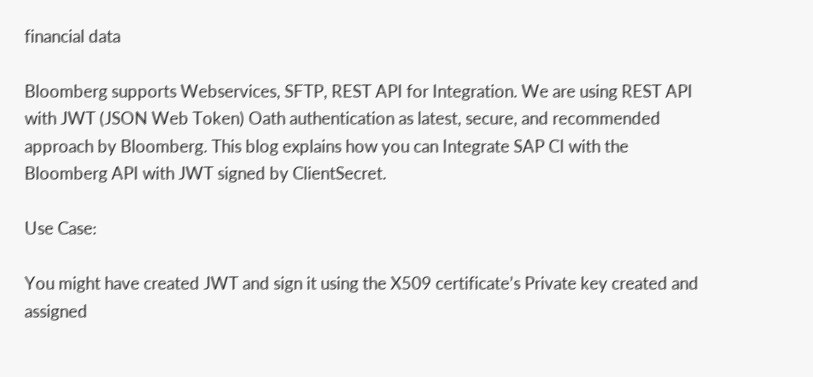financial data

Bloomberg supports Webservices, SFTP, REST API for Integration. We are using REST API with JWT (JSON Web Token) Oath authentication as latest, secure, and recommended approach by Bloomberg. This blog explains how you can Integrate SAP CI with the Bloomberg API with JWT signed by ClientSecret.

Use Case:

You might have created JWT and sign it using the X509 certificate’s Private key created and assigned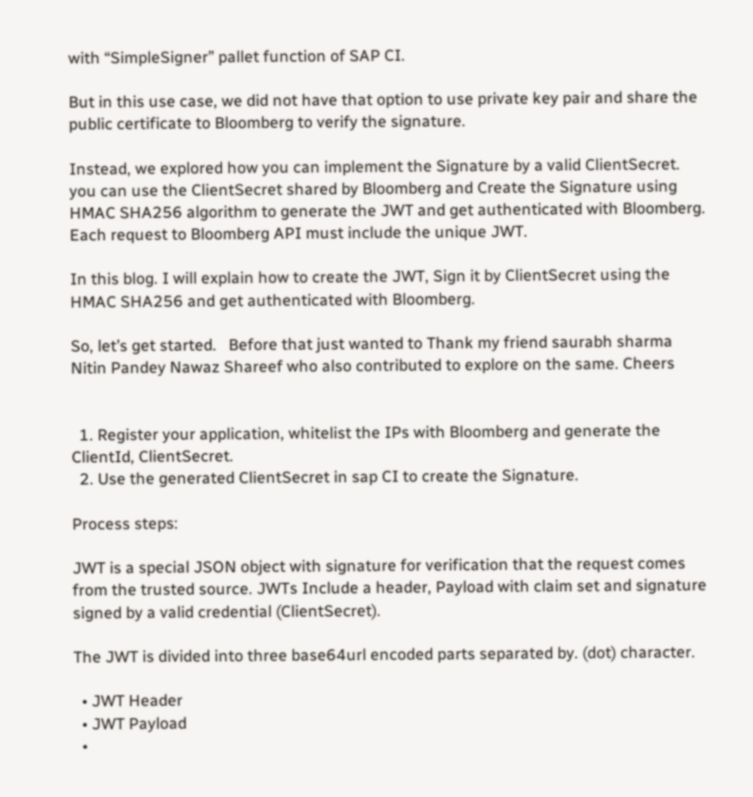with “SimpleSigner” pallet function of SAP CI.

But in this use case, we did not have that option to use private key pair and share the public certificate to Bloomberg to verify the signature.

Instead, we explored how you can implement the Signature by a valid ClientSecret. you can use the ClientSecret shared by Bloomberg and Create the Signature using HMAC SHA256 algorithm to generate the JWT and get authenticated with Bloomberg. Each request to Bloomberg API must include the unique JWT.

In this blog. I will explain how to create the JWT, Sign it by ClientSecret using the HMAC SHA256 and get authenticated with Bloomberg.

So, let’s get started.   Before that just wanted to Thank my friend saurabh sharma Nitin Pandey Nawaz Shareef who also contributed to explore on the same. Cheers


  1. Register your application, whitelist the IPs with Bloomberg and generate the ClientId, ClientSecret.
  2. Use the generated ClientSecret in sap CI to create the Signature.

Process steps:

JWT is a special JSON object with signature for verification that the request comes from the trusted source. JWTs Include a header, Payload with claim set and signature signed by a valid credential (ClientSecret).

The JWT is divided into three base64url encoded parts separated by. (dot) character.

  • JWT Header
  • JWT Payload
  •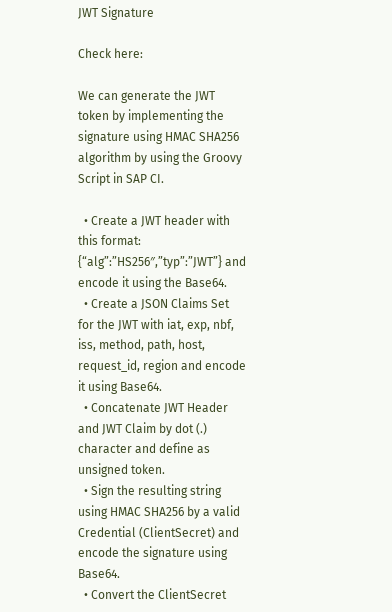JWT Signature

Check here:

We can generate the JWT token by implementing the signature using HMAC SHA256 algorithm by using the Groovy Script in SAP CI.

  • Create a JWT header with this format: {“alg”:”HS256″,”typ”:”JWT”} and encode it using the Base64.
  • Create a JSON Claims Set for the JWT with iat, exp, nbf, iss, method, path, host, request_id, region and encode it using Base64.
  • Concatenate JWT Header and JWT Claim by dot (.) character and define as unsigned token.
  • Sign the resulting string using HMAC SHA256 by a valid Credential (ClientSecret) and encode the signature using Base64.
  • Convert the ClientSecret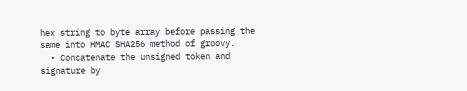hex string to byte array before passing the same into HMAC SHA256 method of groovy.
  • Concatenate the unsigned token and signature by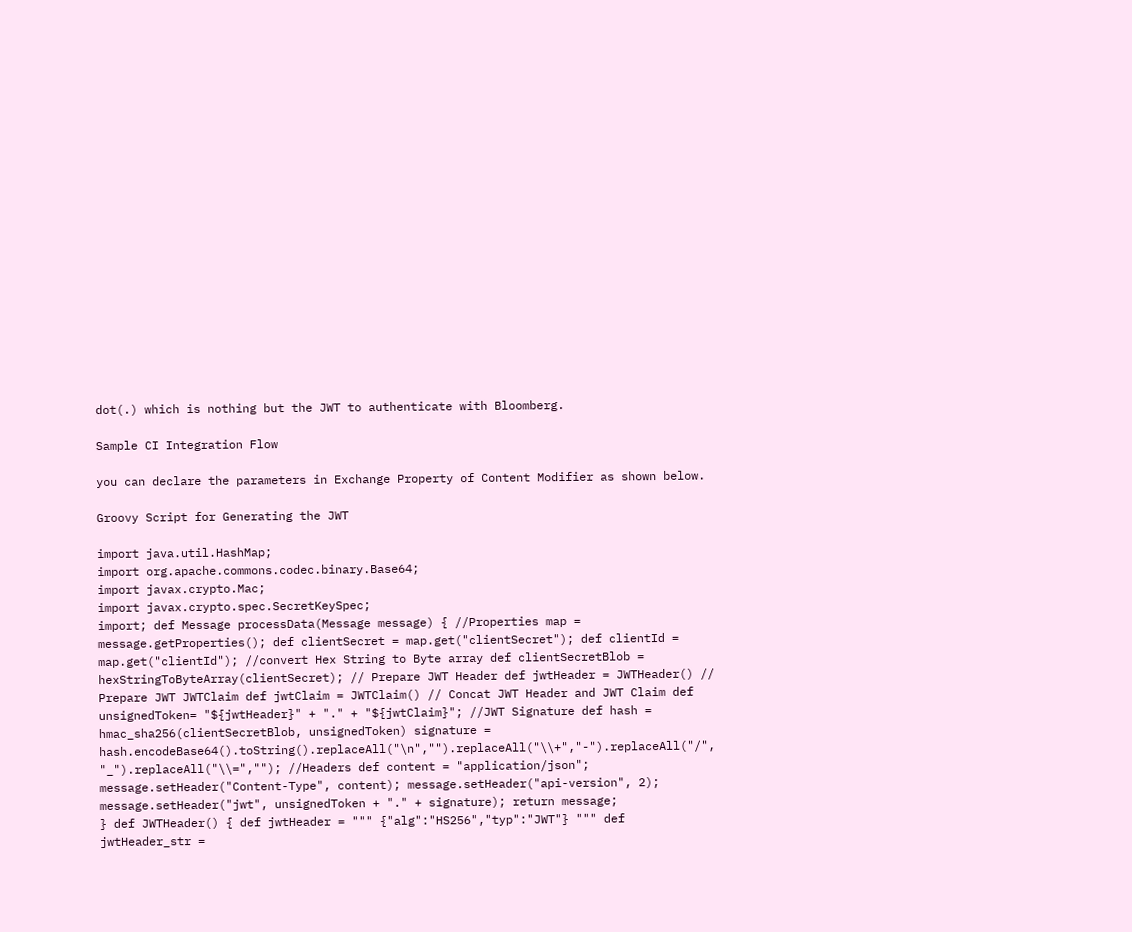dot(.) which is nothing but the JWT to authenticate with Bloomberg.

Sample CI Integration Flow

you can declare the parameters in Exchange Property of Content Modifier as shown below.

Groovy Script for Generating the JWT

import java.util.HashMap;
import org.apache.commons.codec.binary.Base64;
import javax.crypto.Mac;
import javax.crypto.spec.SecretKeySpec;
import; def Message processData(Message message) { //Properties map = message.getProperties(); def clientSecret = map.get("clientSecret"); def clientId = map.get("clientId"); //convert Hex String to Byte array def clientSecretBlob = hexStringToByteArray(clientSecret); // Prepare JWT Header def jwtHeader = JWTHeader() // Prepare JWT JWTClaim def jwtClaim = JWTClaim() // Concat JWT Header and JWT Claim def unsignedToken= "${jwtHeader}" + "." + "${jwtClaim}"; //JWT Signature def hash = hmac_sha256(clientSecretBlob, unsignedToken) signature = hash.encodeBase64().toString().replaceAll("\n","").replaceAll("\\+","-").replaceAll("/", "_").replaceAll("\\=",""); //Headers def content = "application/json"; message.setHeader("Content-Type", content); message.setHeader("api-version", 2); message.setHeader("jwt", unsignedToken + "." + signature); return message;
} def JWTHeader() { def jwtHeader = """ {"alg":"HS256","typ":"JWT"} """ def jwtHeader_str =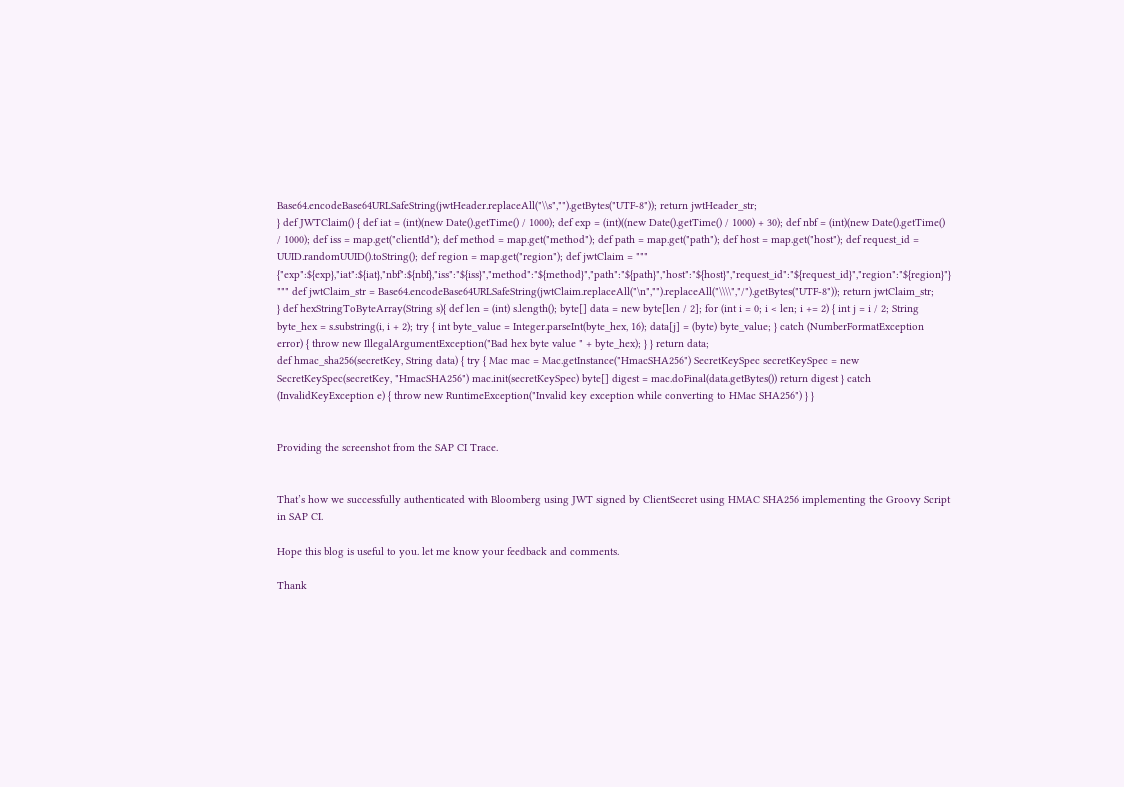Base64.encodeBase64URLSafeString(jwtHeader.replaceAll("\\s","").getBytes("UTF-8")); return jwtHeader_str;
} def JWTClaim() { def iat = (int)(new Date().getTime() / 1000); def exp = (int)((new Date().getTime() / 1000) + 30); def nbf = (int)(new Date().getTime() / 1000); def iss = map.get("clientId"); def method = map.get("method"); def path = map.get("path"); def host = map.get("host"); def request_id = UUID.randomUUID().toString(); def region = map.get("region"); def jwtClaim = """ {"exp":${exp},"iat":${iat},"nbf":${nbf},"iss":"${iss}","method":"${method}","path":"${path}","host":"${host}","request_id":"${request_id}","region":"${region}"} """ def jwtClaim_str = Base64.encodeBase64URLSafeString(jwtClaim.replaceAll("\n","").replaceAll("\\\\","/").getBytes("UTF-8")); return jwtClaim_str;
} def hexStringToByteArray(String s){ def len = (int) s.length(); byte[] data = new byte[len / 2]; for (int i = 0; i < len; i += 2) { int j = i / 2; String byte_hex = s.substring(i, i + 2); try { int byte_value = Integer.parseInt(byte_hex, 16); data[j] = (byte) byte_value; } catch (NumberFormatException error) { throw new IllegalArgumentException("Bad hex byte value " + byte_hex); } } return data;
def hmac_sha256(secretKey, String data) { try { Mac mac = Mac.getInstance("HmacSHA256") SecretKeySpec secretKeySpec = new SecretKeySpec(secretKey, "HmacSHA256") mac.init(secretKeySpec) byte[] digest = mac.doFinal(data.getBytes()) return digest } catch (InvalidKeyException e) { throw new RuntimeException("Invalid key exception while converting to HMac SHA256") } }


Providing the screenshot from the SAP CI Trace.


That’s how we successfully authenticated with Bloomberg using JWT signed by ClientSecret using HMAC SHA256 implementing the Groovy Script in SAP CI.

Hope this blog is useful to you. let me know your feedback and comments.

Thank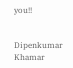you!!


Dipenkumar Khamar